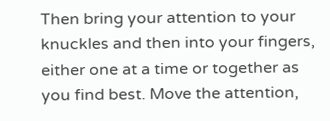Then bring your attention to your knuckles and then into your fingers, either one at a time or together as you find best. Move the attention,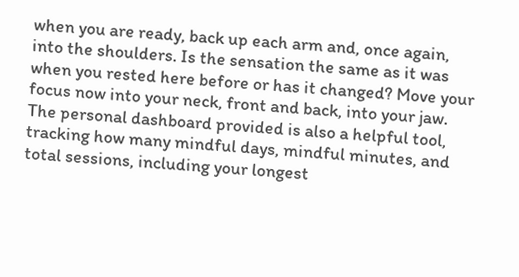when you are ready, back up each arm and, once again, into the shoulders. Is the sensation the same as it was when you rested here before or has it changed? Move your focus now into your neck, front and back, into your jaw. The personal dashboard provided is also a helpful tool, tracking how many mindful days, mindful minutes, and total sessions, including your longest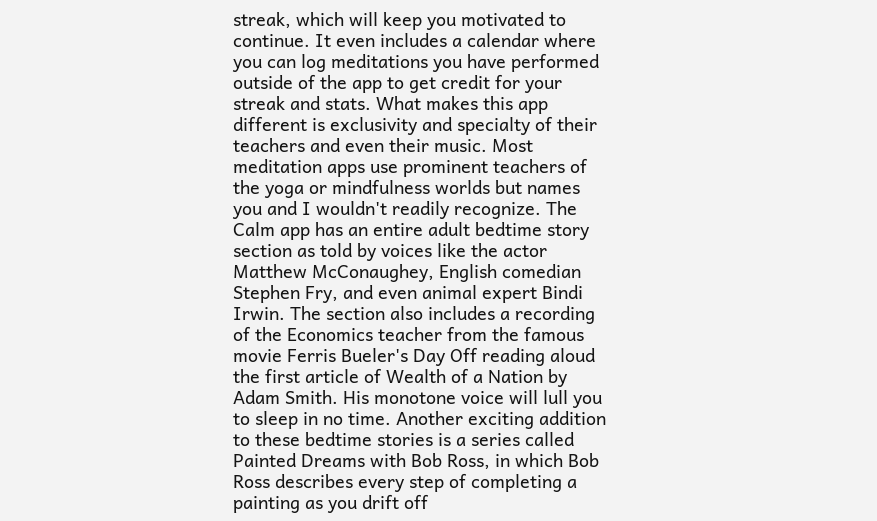streak, which will keep you motivated to continue. It even includes a calendar where you can log meditations you have performed outside of the app to get credit for your streak and stats. What makes this app different is exclusivity and specialty of their teachers and even their music. Most meditation apps use prominent teachers of the yoga or mindfulness worlds but names you and I wouldn't readily recognize. The Calm app has an entire adult bedtime story section as told by voices like the actor Matthew McConaughey, English comedian Stephen Fry, and even animal expert Bindi Irwin. The section also includes a recording of the Economics teacher from the famous movie Ferris Bueler's Day Off reading aloud the first article of Wealth of a Nation by Adam Smith. His monotone voice will lull you to sleep in no time. Another exciting addition to these bedtime stories is a series called Painted Dreams with Bob Ross, in which Bob Ross describes every step of completing a painting as you drift off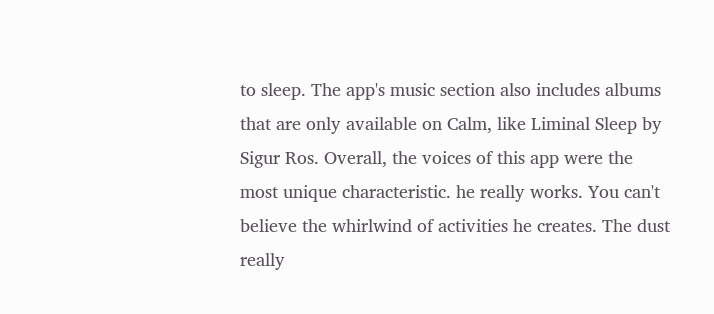to sleep. The app's music section also includes albums that are only available on Calm, like Liminal Sleep by Sigur Ros. Overall, the voices of this app were the most unique characteristic. he really works. You can't believe the whirlwind of activities he creates. The dust really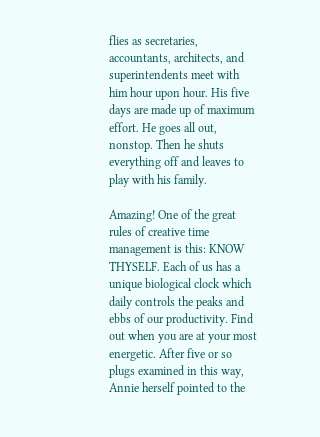flies as secretaries, accountants, architects, and superintendents meet with him hour upon hour. His five days are made up of maximum effort. He goes all out, nonstop. Then he shuts everything off and leaves to play with his family.

Amazing! One of the great rules of creative time management is this: KNOW THYSELF. Each of us has a unique biological clock which daily controls the peaks and ebbs of our productivity. Find out when you are at your most energetic. After five or so plugs examined in this way, Annie herself pointed to the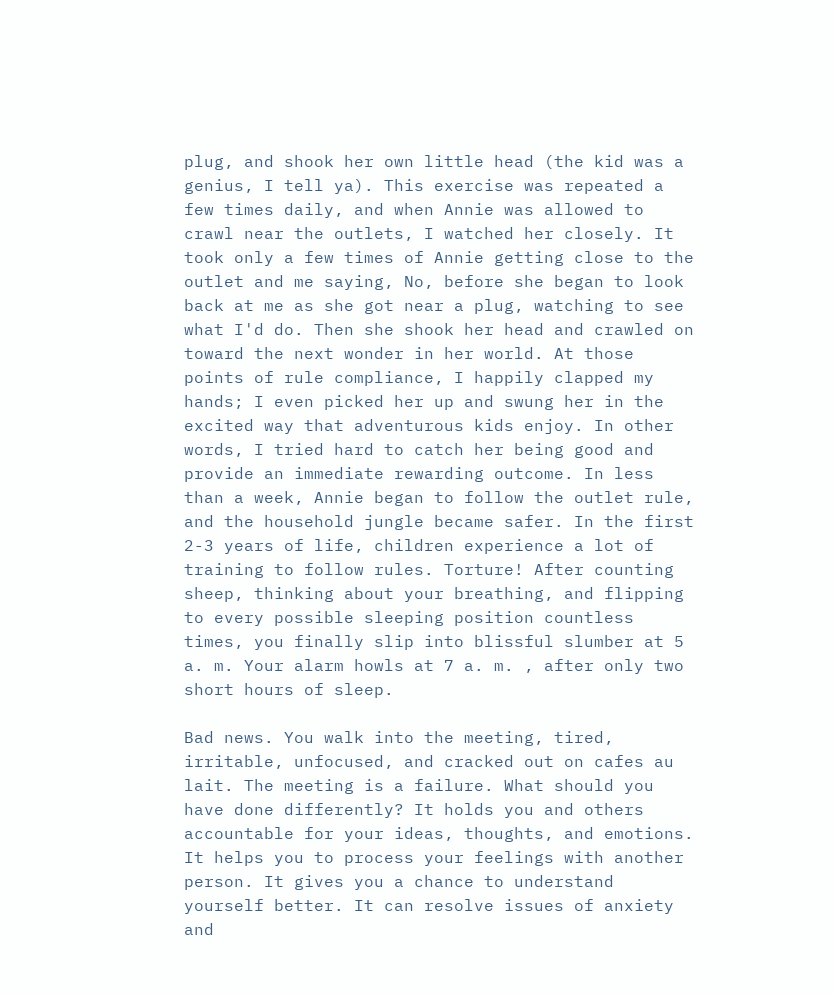plug, and shook her own little head (the kid was a genius, I tell ya). This exercise was repeated a few times daily, and when Annie was allowed to crawl near the outlets, I watched her closely. It took only a few times of Annie getting close to the outlet and me saying, No, before she began to look back at me as she got near a plug, watching to see what I'd do. Then she shook her head and crawled on toward the next wonder in her world. At those points of rule compliance, I happily clapped my hands; I even picked her up and swung her in the excited way that adventurous kids enjoy. In other words, I tried hard to catch her being good and provide an immediate rewarding outcome. In less than a week, Annie began to follow the outlet rule, and the household jungle became safer. In the first 2-3 years of life, children experience a lot of training to follow rules. Torture! After counting sheep, thinking about your breathing, and flipping to every possible sleeping position countless times, you finally slip into blissful slumber at 5 a. m. Your alarm howls at 7 a. m. , after only two short hours of sleep.

Bad news. You walk into the meeting, tired, irritable, unfocused, and cracked out on cafes au lait. The meeting is a failure. What should you have done differently? It holds you and others accountable for your ideas, thoughts, and emotions. It helps you to process your feelings with another person. It gives you a chance to understand yourself better. It can resolve issues of anxiety and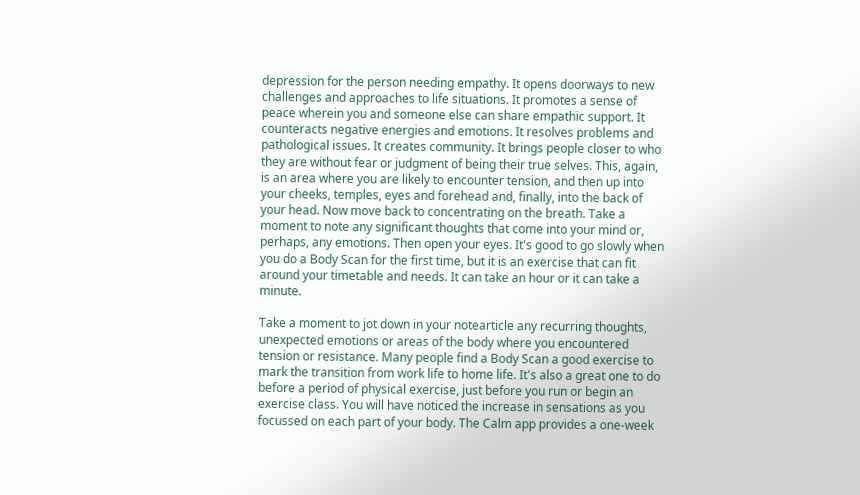depression for the person needing empathy. It opens doorways to new challenges and approaches to life situations. It promotes a sense of peace wherein you and someone else can share empathic support. It counteracts negative energies and emotions. It resolves problems and pathological issues. It creates community. It brings people closer to who they are without fear or judgment of being their true selves. This, again, is an area where you are likely to encounter tension, and then up into your cheeks, temples, eyes and forehead and, finally, into the back of your head. Now move back to concentrating on the breath. Take a moment to note any significant thoughts that come into your mind or, perhaps, any emotions. Then open your eyes. It's good to go slowly when you do a Body Scan for the first time, but it is an exercise that can fit around your timetable and needs. It can take an hour or it can take a minute.

Take a moment to jot down in your notearticle any recurring thoughts, unexpected emotions or areas of the body where you encountered tension or resistance. Many people find a Body Scan a good exercise to mark the transition from work life to home life. It's also a great one to do before a period of physical exercise, just before you run or begin an exercise class. You will have noticed the increase in sensations as you focussed on each part of your body. The Calm app provides a one-week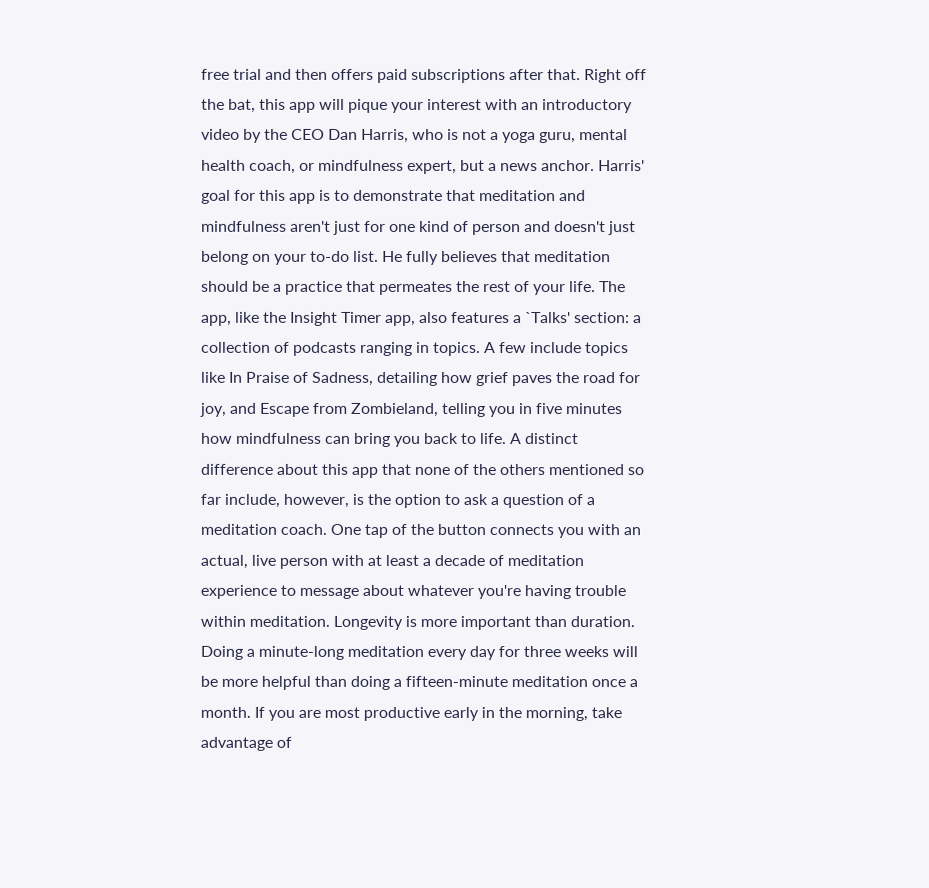free trial and then offers paid subscriptions after that. Right off the bat, this app will pique your interest with an introductory video by the CEO Dan Harris, who is not a yoga guru, mental health coach, or mindfulness expert, but a news anchor. Harris' goal for this app is to demonstrate that meditation and mindfulness aren't just for one kind of person and doesn't just belong on your to-do list. He fully believes that meditation should be a practice that permeates the rest of your life. The app, like the Insight Timer app, also features a `Talks' section: a collection of podcasts ranging in topics. A few include topics like In Praise of Sadness, detailing how grief paves the road for joy, and Escape from Zombieland, telling you in five minutes how mindfulness can bring you back to life. A distinct difference about this app that none of the others mentioned so far include, however, is the option to ask a question of a meditation coach. One tap of the button connects you with an actual, live person with at least a decade of meditation experience to message about whatever you're having trouble within meditation. Longevity is more important than duration. Doing a minute-long meditation every day for three weeks will be more helpful than doing a fifteen-minute meditation once a month. If you are most productive early in the morning, take advantage of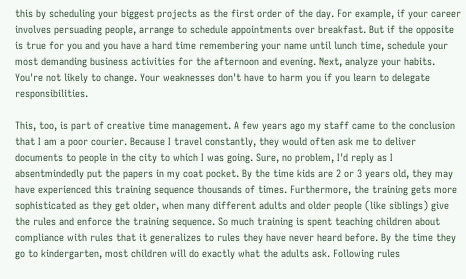this by scheduling your biggest projects as the first order of the day. For example, if your career involves persuading people, arrange to schedule appointments over breakfast. But if the opposite is true for you and you have a hard time remembering your name until lunch time, schedule your most demanding business activities for the afternoon and evening. Next, analyze your habits. You're not likely to change. Your weaknesses don't have to harm you if you learn to delegate responsibilities.

This, too, is part of creative time management. A few years ago my staff came to the conclusion that I am a poor courier. Because I travel constantly, they would often ask me to deliver documents to people in the city to which I was going. Sure, no problem, I'd reply as I absentmindedly put the papers in my coat pocket. By the time kids are 2 or 3 years old, they may have experienced this training sequence thousands of times. Furthermore, the training gets more sophisticated as they get older, when many different adults and older people (like siblings) give the rules and enforce the training sequence. So much training is spent teaching children about compliance with rules that it generalizes to rules they have never heard before. By the time they go to kindergarten, most children will do exactly what the adults ask. Following rules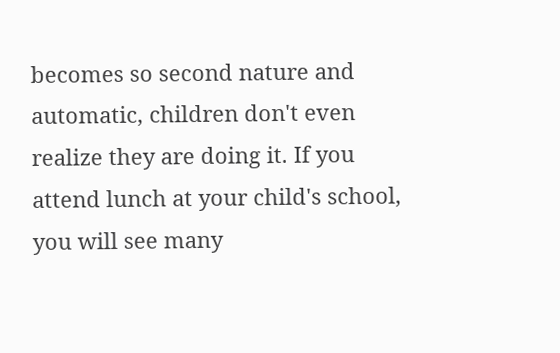becomes so second nature and automatic, children don't even realize they are doing it. If you attend lunch at your child's school, you will see many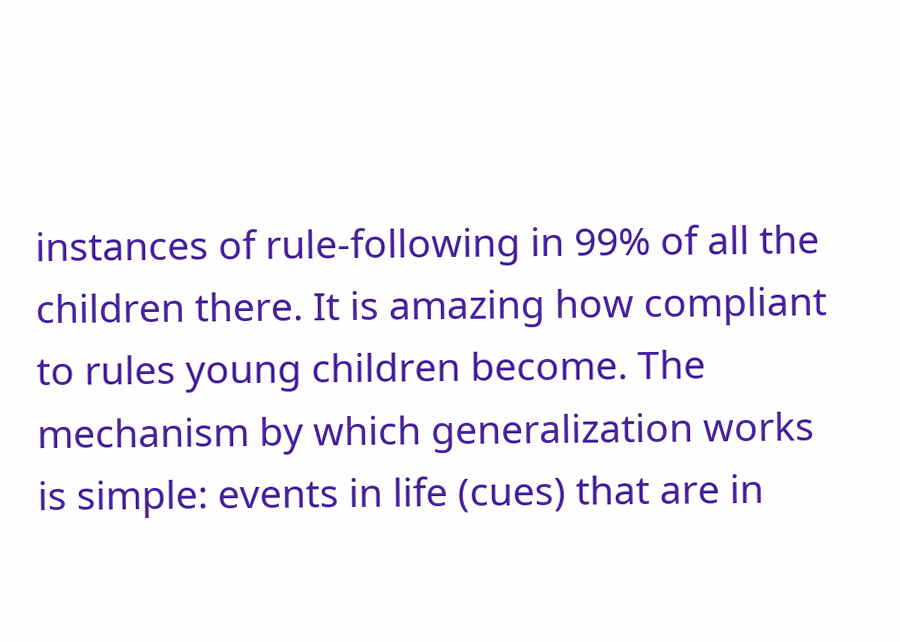instances of rule-following in 99% of all the children there. It is amazing how compliant to rules young children become. The mechanism by which generalization works is simple: events in life (cues) that are in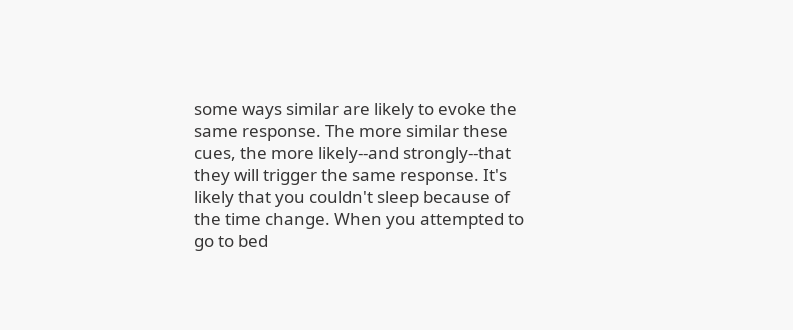some ways similar are likely to evoke the same response. The more similar these cues, the more likely--and strongly--that they will trigger the same response. It's likely that you couldn't sleep because of the time change. When you attempted to go to bed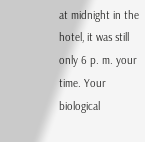at midnight in the hotel, it was still only 6 p. m. your time. Your biological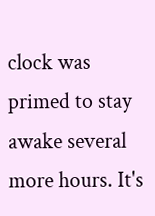clock was primed to stay awake several more hours. It's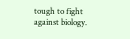tough to fight against biology.